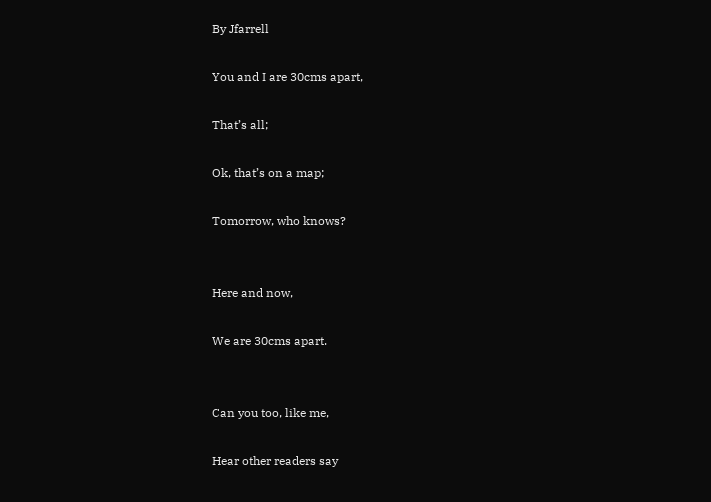By Jfarrell

You and I are 30cms apart,

That’s all;

Ok, that’s on a map;

Tomorrow, who knows?


Here and now,

We are 30cms apart.


Can you too, like me,

Hear other readers say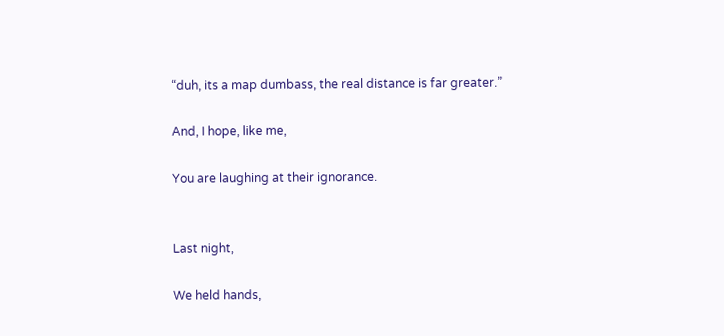“duh, its a map dumbass, the real distance is far greater.”

And, I hope, like me,

You are laughing at their ignorance.


Last night,

We held hands,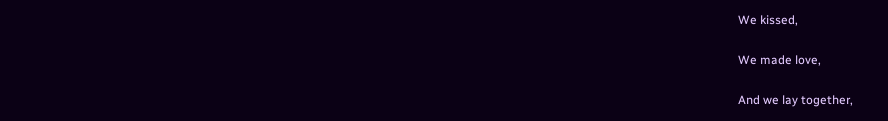We kissed,

We made love,

And we lay together,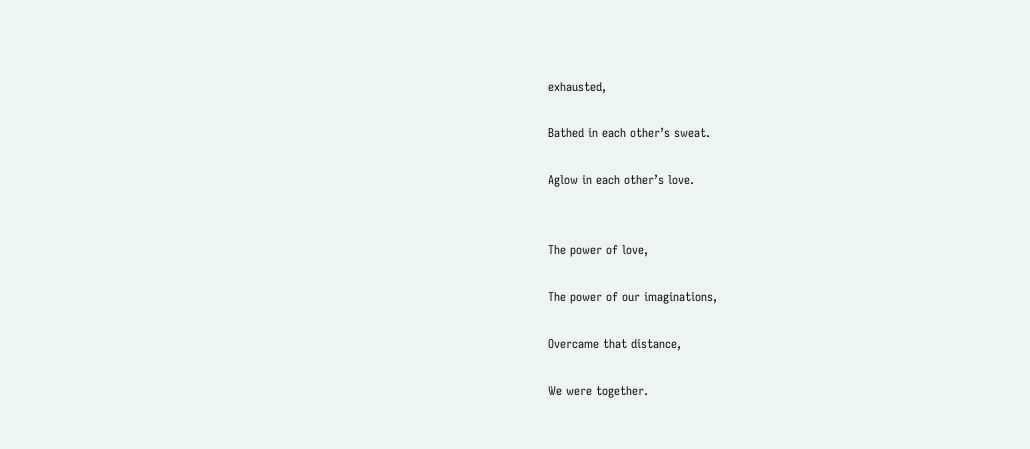exhausted,

Bathed in each other’s sweat.

Aglow in each other’s love.


The power of love,

The power of our imaginations,

Overcame that distance,

We were together.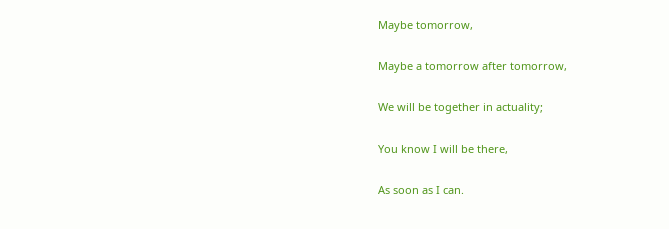Maybe tomorrow,

Maybe a tomorrow after tomorrow,

We will be together in actuality;

You know I will be there,

As soon as I can.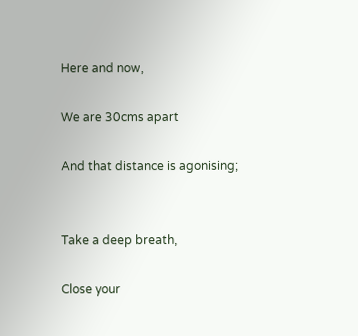Here and now,

We are 30cms apart

And that distance is agonising;


Take a deep breath,

Close your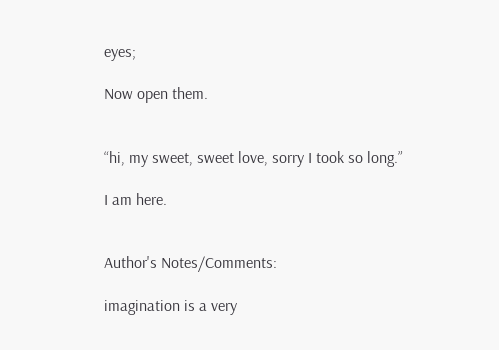eyes;

Now open them.


“hi, my sweet, sweet love, sorry I took so long.”

I am here.


Author's Notes/Comments:

imagination is a very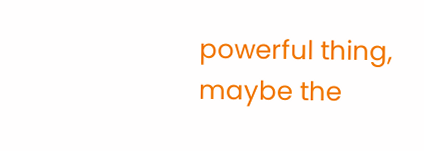powerful thing, maybe the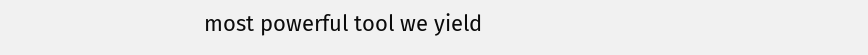most powerful tool we yield